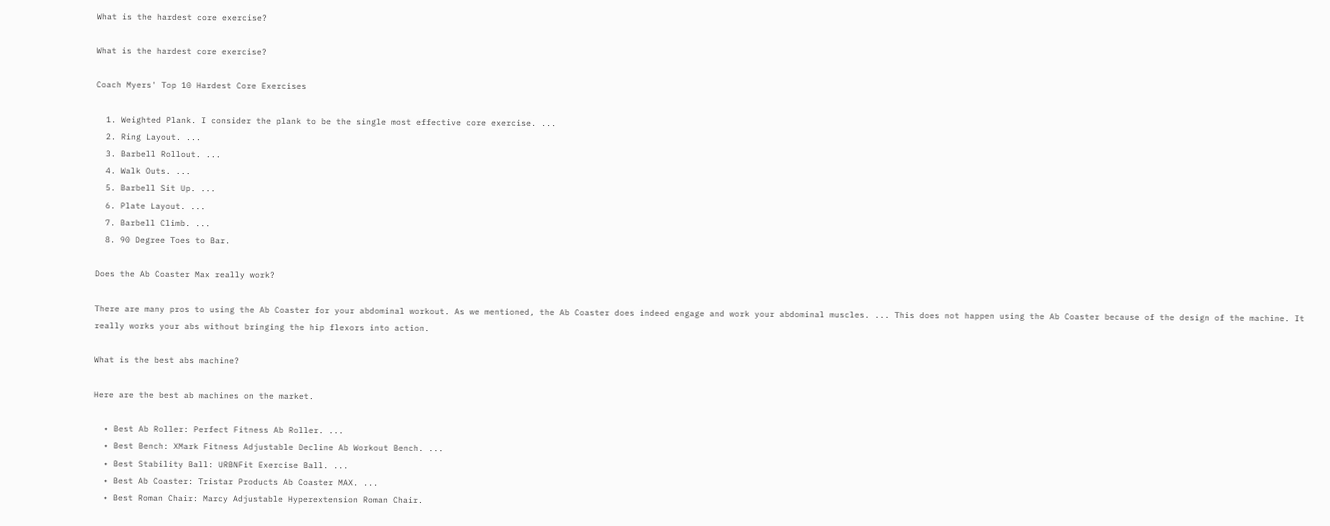What is the hardest core exercise?

What is the hardest core exercise?

Coach Myers' Top 10 Hardest Core Exercises

  1. Weighted Plank. I consider the plank to be the single most effective core exercise. ...
  2. Ring Layout. ...
  3. Barbell Rollout. ...
  4. Walk Outs. ...
  5. Barbell Sit Up. ...
  6. Plate Layout. ...
  7. Barbell Climb. ...
  8. 90 Degree Toes to Bar.

Does the Ab Coaster Max really work?

There are many pros to using the Ab Coaster for your abdominal workout. As we mentioned, the Ab Coaster does indeed engage and work your abdominal muscles. ... This does not happen using the Ab Coaster because of the design of the machine. It really works your abs without bringing the hip flexors into action.

What is the best abs machine?

Here are the best ab machines on the market.

  • Best Ab Roller: Perfect Fitness Ab Roller. ...
  • Best Bench: XMark Fitness Adjustable Decline Ab Workout Bench. ...
  • Best Stability Ball: URBNFit Exercise Ball. ...
  • Best Ab Coaster: Tristar Products Ab Coaster MAX. ...
  • Best Roman Chair: Marcy Adjustable Hyperextension Roman Chair.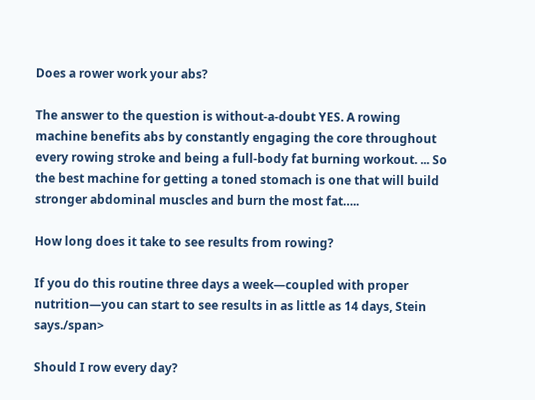Does a rower work your abs?

The answer to the question is without-a-doubt YES. A rowing machine benefits abs by constantly engaging the core throughout every rowing stroke and being a full-body fat burning workout. ... So the best machine for getting a toned stomach is one that will build stronger abdominal muscles and burn the most fat…..

How long does it take to see results from rowing?

If you do this routine three days a week—coupled with proper nutrition—you can start to see results in as little as 14 days, Stein says./span>

Should I row every day?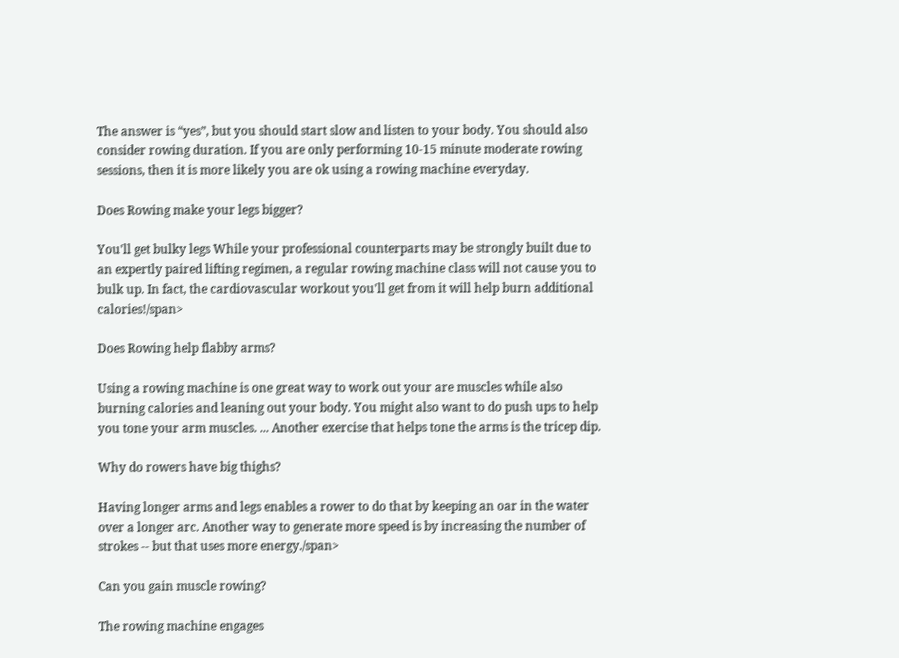The answer is “yes”, but you should start slow and listen to your body. You should also consider rowing duration. If you are only performing 10-15 minute moderate rowing sessions, then it is more likely you are ok using a rowing machine everyday.

Does Rowing make your legs bigger?

You'll get bulky legs While your professional counterparts may be strongly built due to an expertly paired lifting regimen, a regular rowing machine class will not cause you to bulk up. In fact, the cardiovascular workout you'll get from it will help burn additional calories!/span>

Does Rowing help flabby arms?

Using a rowing machine is one great way to work out your are muscles while also burning calories and leaning out your body. You might also want to do push ups to help you tone your arm muscles. ... Another exercise that helps tone the arms is the tricep dip.

Why do rowers have big thighs?

Having longer arms and legs enables a rower to do that by keeping an oar in the water over a longer arc. Another way to generate more speed is by increasing the number of strokes -- but that uses more energy./span>

Can you gain muscle rowing?

The rowing machine engages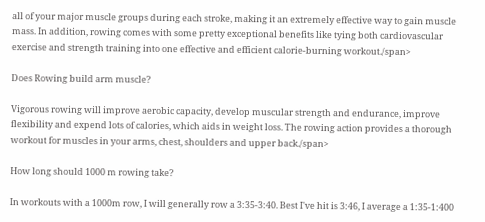all of your major muscle groups during each stroke, making it an extremely effective way to gain muscle mass. In addition, rowing comes with some pretty exceptional benefits like tying both cardiovascular exercise and strength training into one effective and efficient calorie-burning workout./span>

Does Rowing build arm muscle?

Vigorous rowing will improve aerobic capacity, develop muscular strength and endurance, improve flexibility and expend lots of calories, which aids in weight loss. The rowing action provides a thorough workout for muscles in your arms, chest, shoulders and upper back./span>

How long should 1000 m rowing take?

In workouts with a 1000m row, I will generally row a 3:35-3:40. Best I've hit is 3:46, I average a 1:35-1:400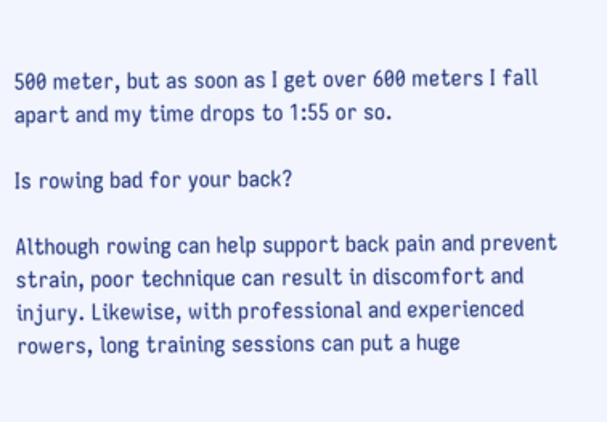500 meter, but as soon as I get over 600 meters I fall apart and my time drops to 1:55 or so.

Is rowing bad for your back?

Although rowing can help support back pain and prevent strain, poor technique can result in discomfort and injury. Likewise, with professional and experienced rowers, long training sessions can put a huge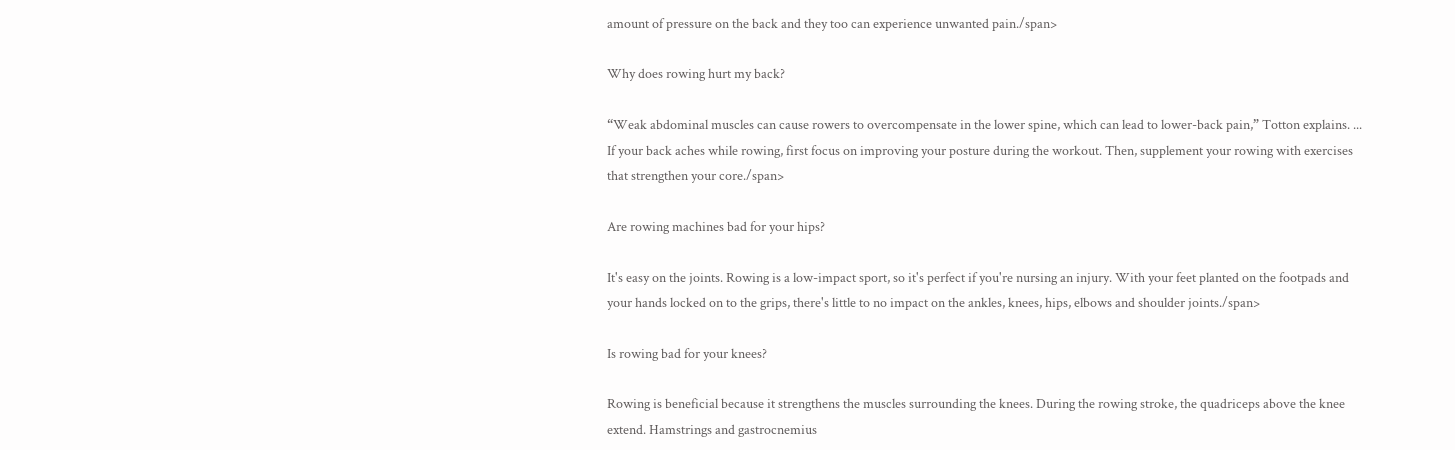amount of pressure on the back and they too can experience unwanted pain./span>

Why does rowing hurt my back?

“Weak abdominal muscles can cause rowers to overcompensate in the lower spine, which can lead to lower-back pain,” Totton explains. ... If your back aches while rowing, first focus on improving your posture during the workout. Then, supplement your rowing with exercises that strengthen your core./span>

Are rowing machines bad for your hips?

It's easy on the joints. Rowing is a low-impact sport, so it's perfect if you're nursing an injury. With your feet planted on the footpads and your hands locked on to the grips, there's little to no impact on the ankles, knees, hips, elbows and shoulder joints./span>

Is rowing bad for your knees?

Rowing is beneficial because it strengthens the muscles surrounding the knees. During the rowing stroke, the quadriceps above the knee extend. Hamstrings and gastrocnemius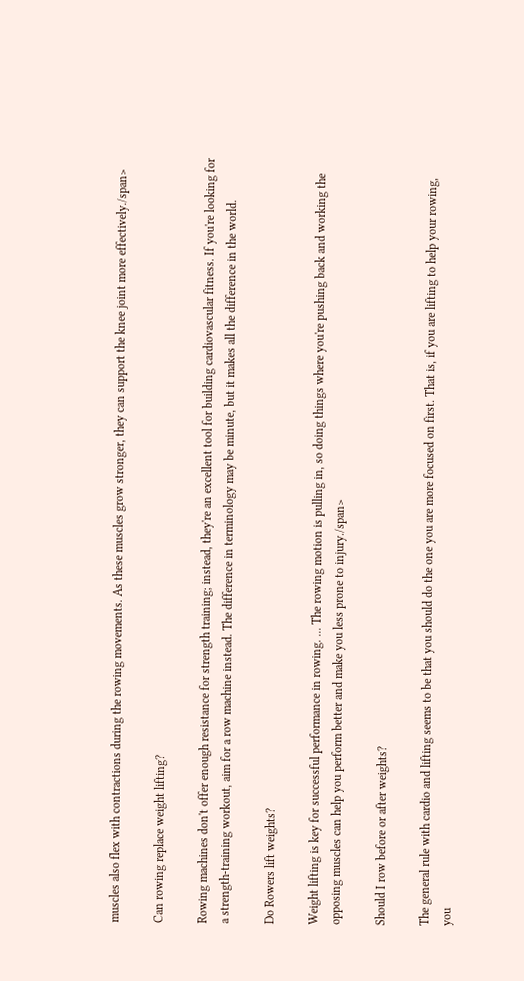muscles also flex with contractions during the rowing movements. As these muscles grow stronger, they can support the knee joint more effectively./span>

Can rowing replace weight lifting?

Rowing machines don't offer enough resistance for strength training; instead, they're an excellent tool for building cardiovascular fitness. If you're looking for a strength-training workout, aim for a row machine instead. The difference in terminology may be minute, but it makes all the difference in the world.

Do Rowers lift weights?

Weight lifting is key for successful performance in rowing. ... The rowing motion is pulling in, so doing things where you're pushing back and working the opposing muscles can help you perform better and make you less prone to injury./span>

Should I row before or after weights?

The general rule with cardio and lifting seems to be that you should do the one you are more focused on first. That is, if you are lifting to help your rowing, you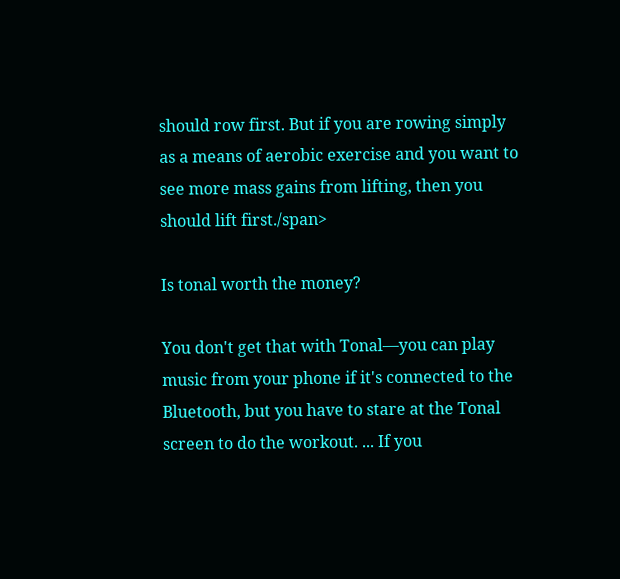should row first. But if you are rowing simply as a means of aerobic exercise and you want to see more mass gains from lifting, then you should lift first./span>

Is tonal worth the money?

You don't get that with Tonal—you can play music from your phone if it's connected to the Bluetooth, but you have to stare at the Tonal screen to do the workout. ... If you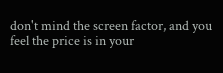don't mind the screen factor, and you feel the price is in your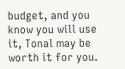budget, and you know you will use it, Tonal may be worth it for you.